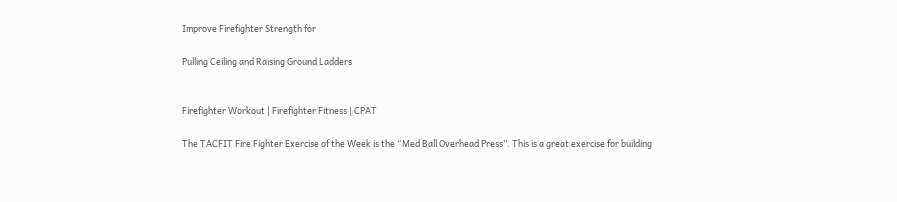Improve Firefighter Strength for

Pulling Ceiling and Raising Ground Ladders


Firefighter Workout | Firefighter Fitness | CPAT

The TACFIT Fire Fighter Exercise of the Week is the “Med Ball Overhead Press”. This is a great exercise for building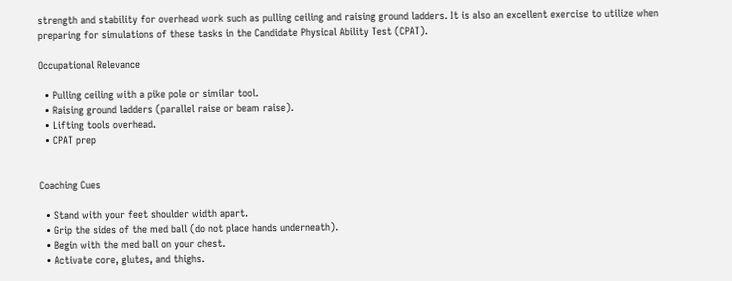strength and stability for overhead work such as pulling ceiling and raising ground ladders. It is also an excellent exercise to utilize when preparing for simulations of these tasks in the Candidate Physical Ability Test (CPAT).

Occupational Relevance

  • Pulling ceiling with a pike pole or similar tool.
  • Raising ground ladders (parallel raise or beam raise).
  • Lifting tools overhead.
  • CPAT prep


Coaching Cues

  • Stand with your feet shoulder width apart.
  • Grip the sides of the med ball (do not place hands underneath).
  • Begin with the med ball on your chest.
  • Activate core, glutes, and thighs.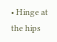• Hinge at the hips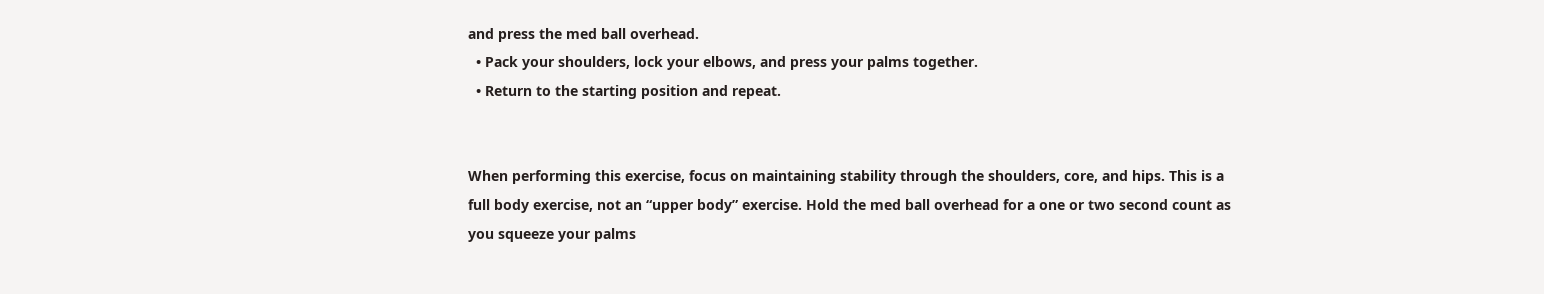and press the med ball overhead.
  • Pack your shoulders, lock your elbows, and press your palms together.
  • Return to the starting position and repeat.


When performing this exercise, focus on maintaining stability through the shoulders, core, and hips. This is a full body exercise, not an “upper body” exercise. Hold the med ball overhead for a one or two second count as you squeeze your palms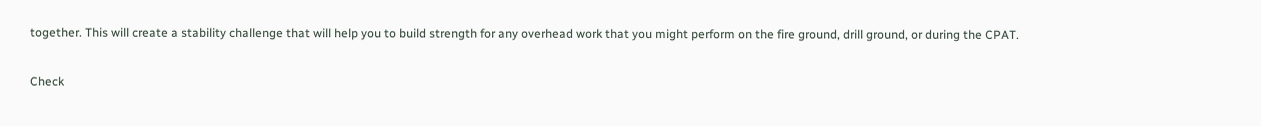together. This will create a stability challenge that will help you to build strength for any overhead work that you might perform on the fire ground, drill ground, or during the CPAT.

Check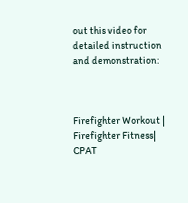out this video for detailed instruction and demonstration:



Firefighter Workout | Firefighter Fitness| CPAT